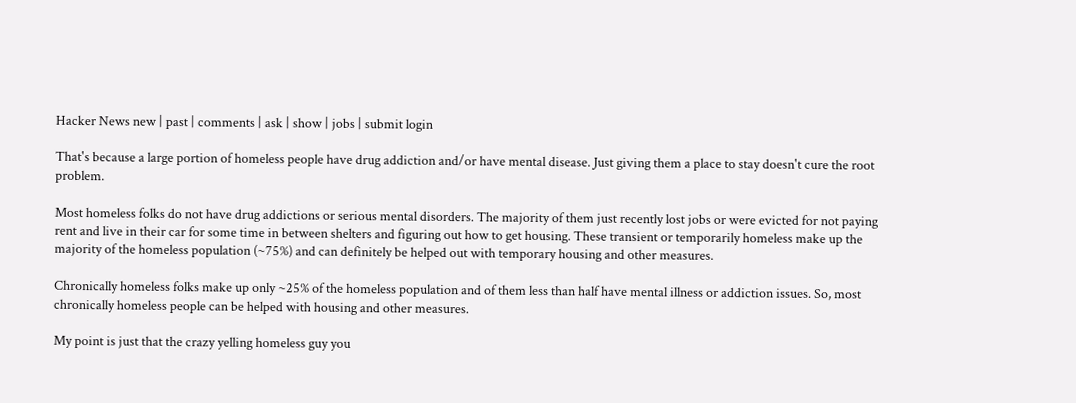Hacker News new | past | comments | ask | show | jobs | submit login

That's because a large portion of homeless people have drug addiction and/or have mental disease. Just giving them a place to stay doesn't cure the root problem.

Most homeless folks do not have drug addictions or serious mental disorders. The majority of them just recently lost jobs or were evicted for not paying rent and live in their car for some time in between shelters and figuring out how to get housing. These transient or temporarily homeless make up the majority of the homeless population (~75%) and can definitely be helped out with temporary housing and other measures.

Chronically homeless folks make up only ~25% of the homeless population and of them less than half have mental illness or addiction issues. So, most chronically homeless people can be helped with housing and other measures.

My point is just that the crazy yelling homeless guy you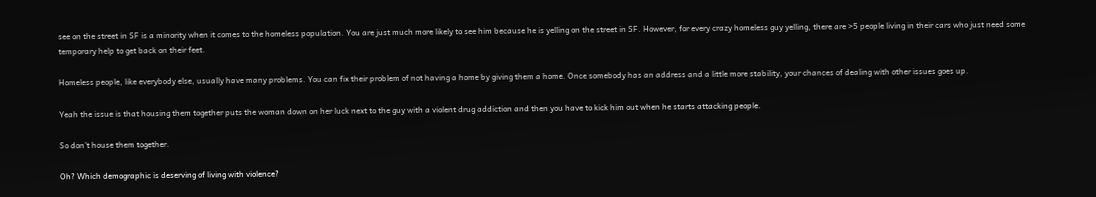see on the street in SF is a minority when it comes to the homeless population. You are just much more likely to see him because he is yelling on the street in SF. However, for every crazy homeless guy yelling, there are >5 people living in their cars who just need some temporary help to get back on their feet.

Homeless people, like everybody else, usually have many problems. You can fix their problem of not having a home by giving them a home. Once somebody has an address and a little more stability, your chances of dealing with other issues goes up.

Yeah the issue is that housing them together puts the woman down on her luck next to the guy with a violent drug addiction and then you have to kick him out when he starts attacking people.

So don't house them together.

Oh? Which demographic is deserving of living with violence?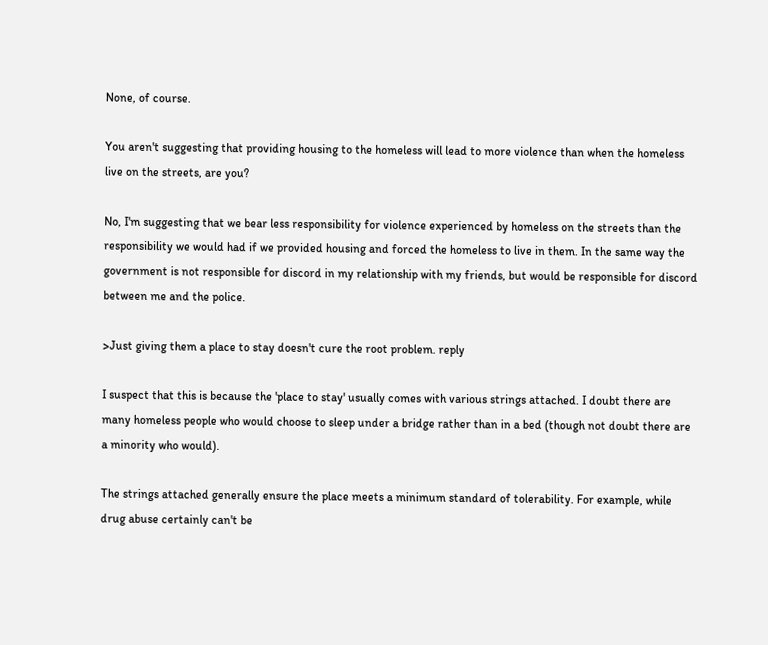None, of course.

You aren't suggesting that providing housing to the homeless will lead to more violence than when the homeless live on the streets, are you?

No, I'm suggesting that we bear less responsibility for violence experienced by homeless on the streets than the responsibility we would had if we provided housing and forced the homeless to live in them. In the same way the government is not responsible for discord in my relationship with my friends, but would be responsible for discord between me and the police.

>Just giving them a place to stay doesn't cure the root problem. reply

I suspect that this is because the 'place to stay' usually comes with various strings attached. I doubt there are many homeless people who would choose to sleep under a bridge rather than in a bed (though not doubt there are a minority who would).

The strings attached generally ensure the place meets a minimum standard of tolerability. For example, while drug abuse certainly can't be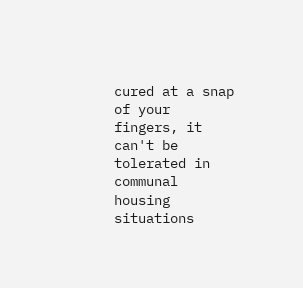cured at a snap of your fingers, it can't be tolerated in communal housing situations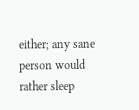either; any sane person would rather sleep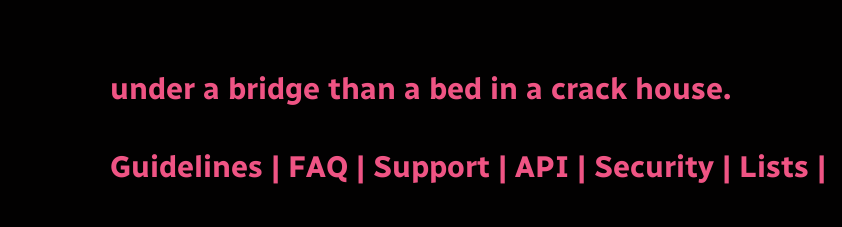under a bridge than a bed in a crack house.

Guidelines | FAQ | Support | API | Security | Lists |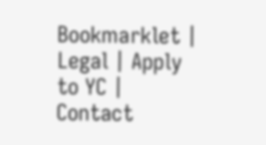Bookmarklet | Legal | Apply to YC | Contact